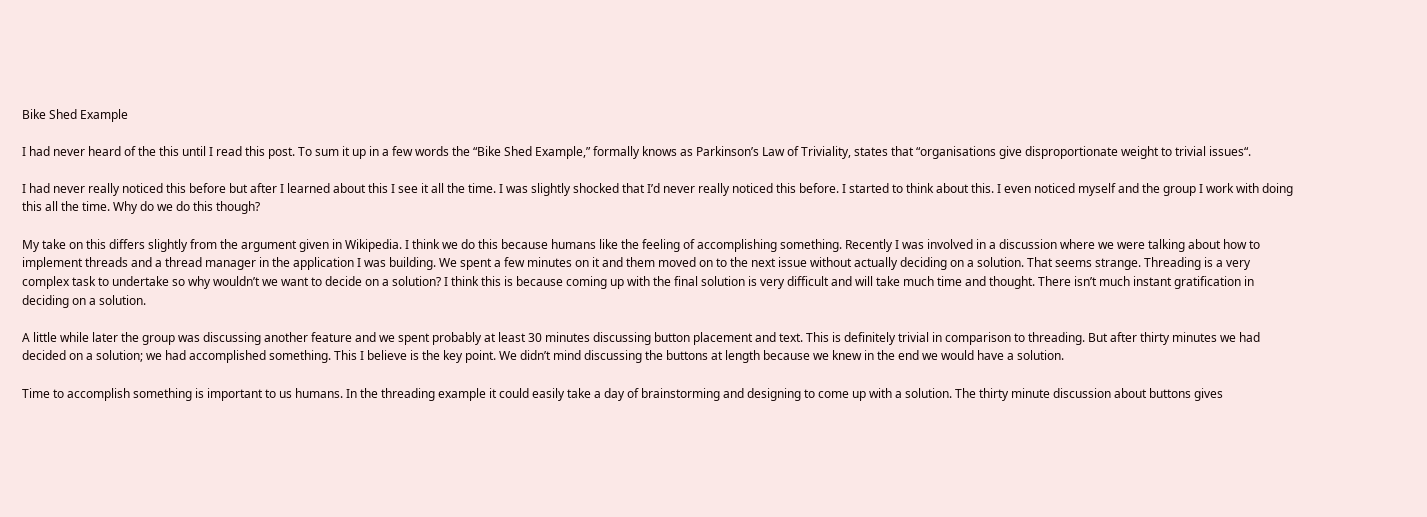Bike Shed Example

I had never heard of the this until I read this post. To sum it up in a few words the “Bike Shed Example,” formally knows as Parkinson’s Law of Triviality, states that “organisations give disproportionate weight to trivial issues“.

I had never really noticed this before but after I learned about this I see it all the time. I was slightly shocked that I’d never really noticed this before. I started to think about this. I even noticed myself and the group I work with doing this all the time. Why do we do this though?

My take on this differs slightly from the argument given in Wikipedia. I think we do this because humans like the feeling of accomplishing something. Recently I was involved in a discussion where we were talking about how to implement threads and a thread manager in the application I was building. We spent a few minutes on it and them moved on to the next issue without actually deciding on a solution. That seems strange. Threading is a very complex task to undertake so why wouldn’t we want to decide on a solution? I think this is because coming up with the final solution is very difficult and will take much time and thought. There isn’t much instant gratification in deciding on a solution.

A little while later the group was discussing another feature and we spent probably at least 30 minutes discussing button placement and text. This is definitely trivial in comparison to threading. But after thirty minutes we had decided on a solution; we had accomplished something. This I believe is the key point. We didn’t mind discussing the buttons at length because we knew in the end we would have a solution.

Time to accomplish something is important to us humans. In the threading example it could easily take a day of brainstorming and designing to come up with a solution. The thirty minute discussion about buttons gives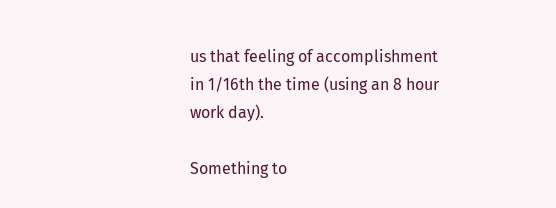us that feeling of accomplishment in 1/16th the time (using an 8 hour work day).

Something to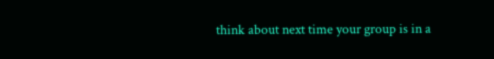think about next time your group is in a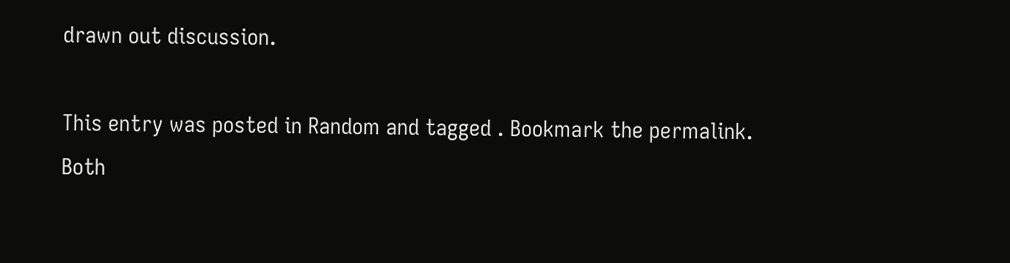drawn out discussion.

This entry was posted in Random and tagged . Bookmark the permalink. Both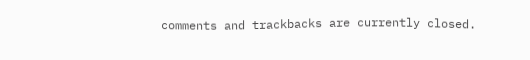comments and trackbacks are currently closed.